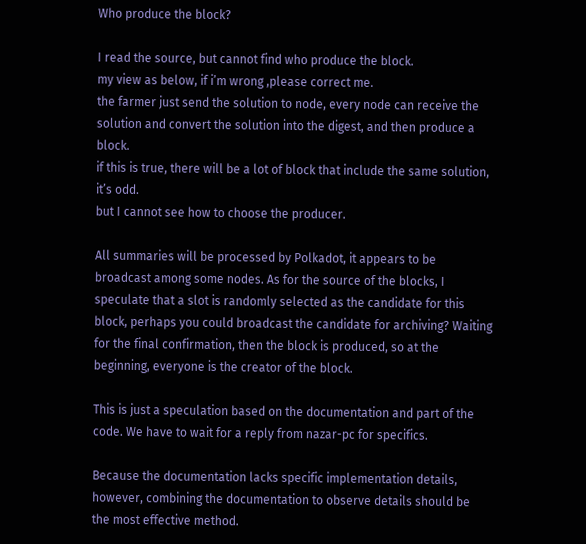Who produce the block?

I read the source, but cannot find who produce the block.
my view as below, if i’m wrong ,please correct me.
the farmer just send the solution to node, every node can receive the solution and convert the solution into the digest, and then produce a block.
if this is true, there will be a lot of block that include the same solution, it’s odd.
but I cannot see how to choose the producer.

All summaries will be processed by Polkadot, it appears to be broadcast among some nodes. As for the source of the blocks, I speculate that a slot is randomly selected as the candidate for this block, perhaps you could broadcast the candidate for archiving? Waiting for the final confirmation, then the block is produced, so at the beginning, everyone is the creator of the block.

This is just a speculation based on the documentation and part of the code. We have to wait for a reply from nazar-pc for specifics.

Because the documentation lacks specific implementation details, however, combining the documentation to observe details should be the most effective method.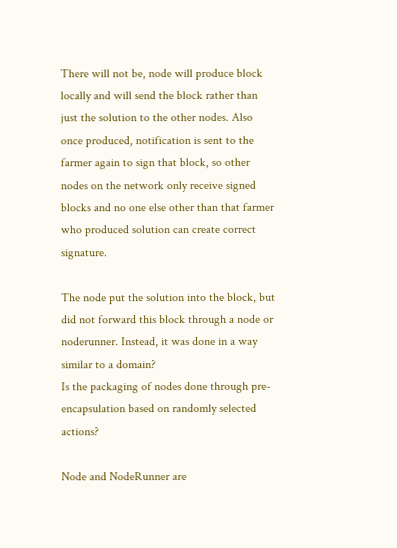There will not be, node will produce block locally and will send the block rather than just the solution to the other nodes. Also once produced, notification is sent to the farmer again to sign that block, so other nodes on the network only receive signed blocks and no one else other than that farmer who produced solution can create correct signature.

The node put the solution into the block, but did not forward this block through a node or noderunner. Instead, it was done in a way similar to a domain?
Is the packaging of nodes done through pre-encapsulation based on randomly selected actions?

Node and NodeRunner are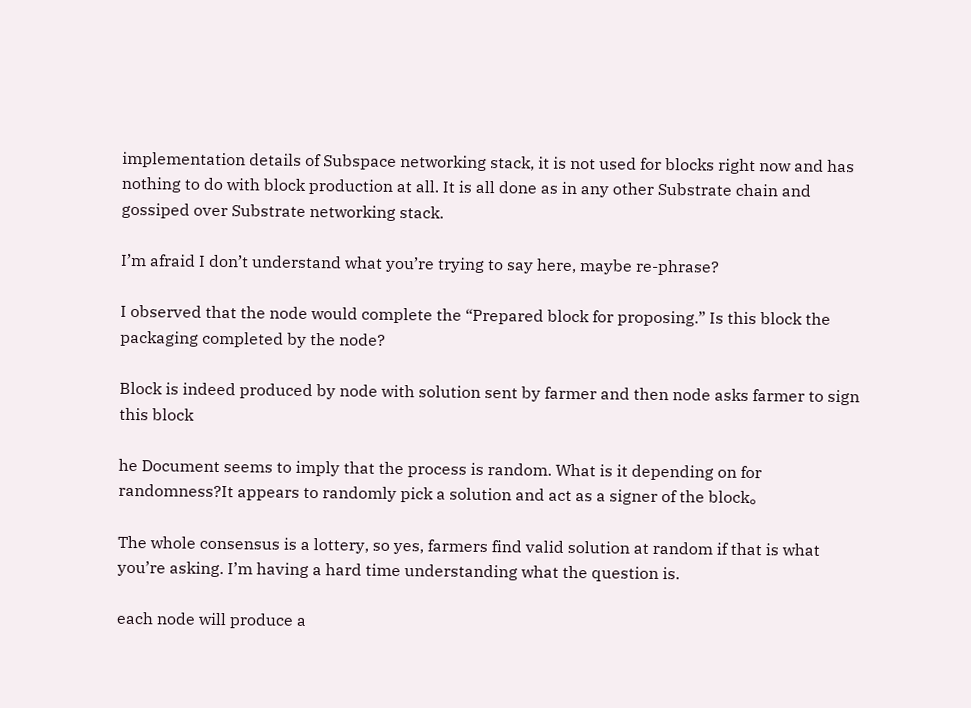implementation details of Subspace networking stack, it is not used for blocks right now and has nothing to do with block production at all. It is all done as in any other Substrate chain and gossiped over Substrate networking stack.

I’m afraid I don’t understand what you’re trying to say here, maybe re-phrase?

I observed that the node would complete the “Prepared block for proposing.” Is this block the packaging completed by the node?

Block is indeed produced by node with solution sent by farmer and then node asks farmer to sign this block

he Document seems to imply that the process is random. What is it depending on for randomness?It appears to randomly pick a solution and act as a signer of the block。

The whole consensus is a lottery, so yes, farmers find valid solution at random if that is what you’re asking. I’m having a hard time understanding what the question is.

each node will produce a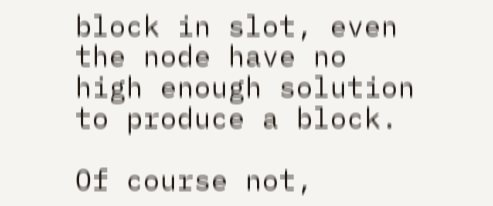block in slot, even the node have no high enough solution to produce a block.

Of course not,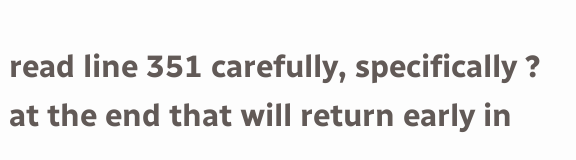read line 351 carefully, specifically ? at the end that will return early in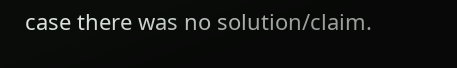case there was no solution/claim.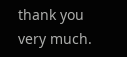thank you very much.